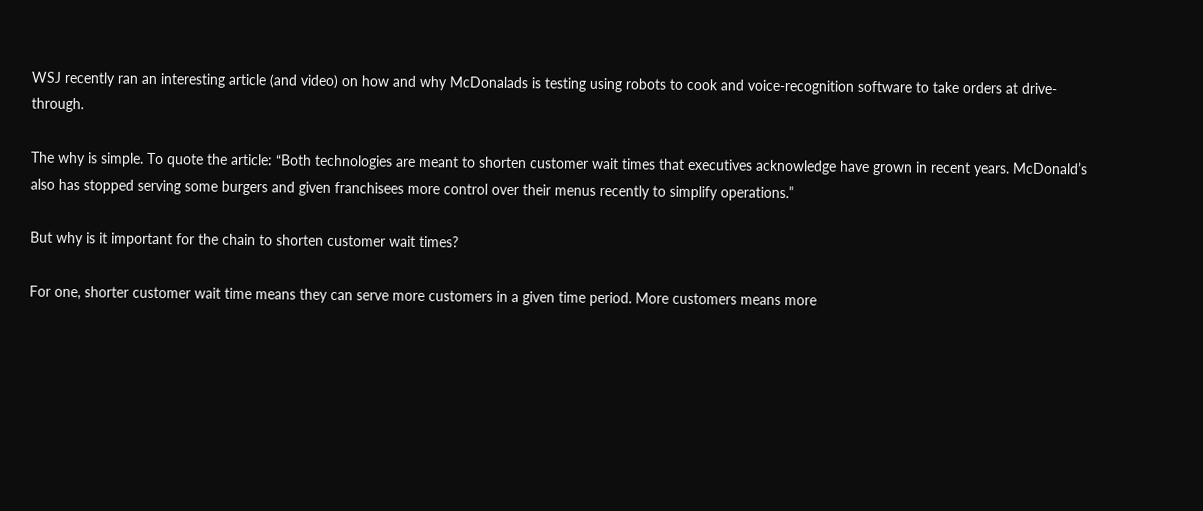WSJ recently ran an interesting article (and video) on how and why McDonalads is testing using robots to cook and voice-recognition software to take orders at drive-through.

The why is simple. To quote the article: “Both technologies are meant to shorten customer wait times that executives acknowledge have grown in recent years. McDonald’s also has stopped serving some burgers and given franchisees more control over their menus recently to simplify operations.”

But why is it important for the chain to shorten customer wait times?

For one, shorter customer wait time means they can serve more customers in a given time period. More customers means more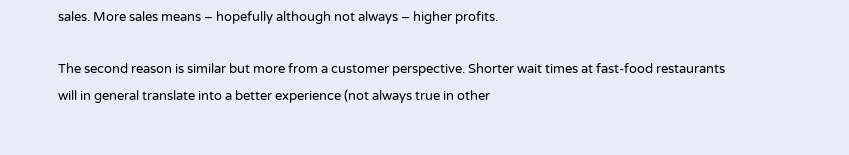sales. More sales means – hopefully although not always – higher profits.

The second reason is similar but more from a customer perspective. Shorter wait times at fast-food restaurants will in general translate into a better experience (not always true in other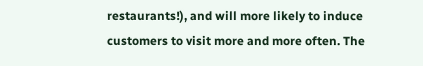restaurants!), and will more likely to induce customers to visit more and more often. The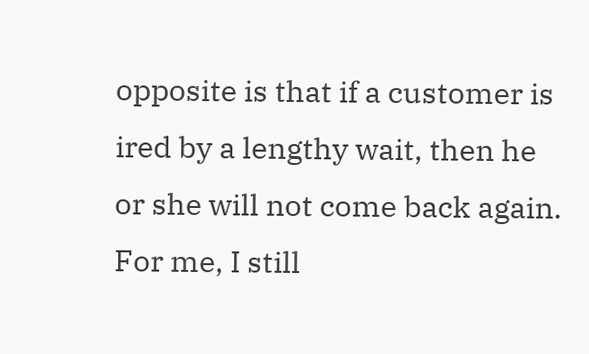opposite is that if a customer is ired by a lengthy wait, then he or she will not come back again. For me, I still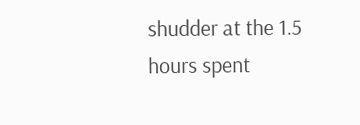shudder at the 1.5 hours spent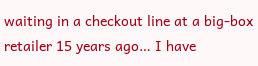waiting in a checkout line at a big-box retailer 15 years ago… I have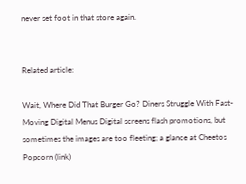never set foot in that store again.


Related article:

Wait, Where Did That Burger Go? Diners Struggle With Fast-Moving Digital Menus Digital screens flash promotions, but sometimes the images are too fleeting; a glance at Cheetos Popcorn (link)